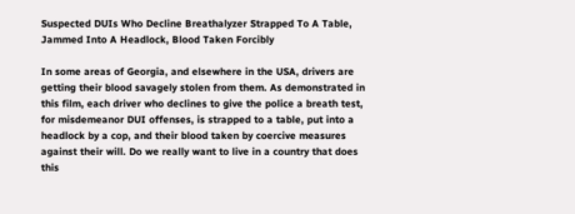Suspected DUIs Who Decline Breathalyzer Strapped To A Table, Jammed Into A Headlock, Blood Taken Forcibly

In some areas of Georgia, and elsewhere in the USA, drivers are getting their blood savagely stolen from them. As demonstrated in this film, each driver who declines to give the police a breath test, for misdemeanor DUI offenses, is strapped to a table, put into a headlock by a cop, and their blood taken by coercive measures against their will. Do we really want to live in a country that does this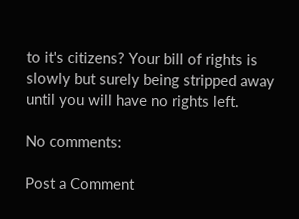to it's citizens? Your bill of rights is slowly but surely being stripped away until you will have no rights left.

No comments:

Post a Comment